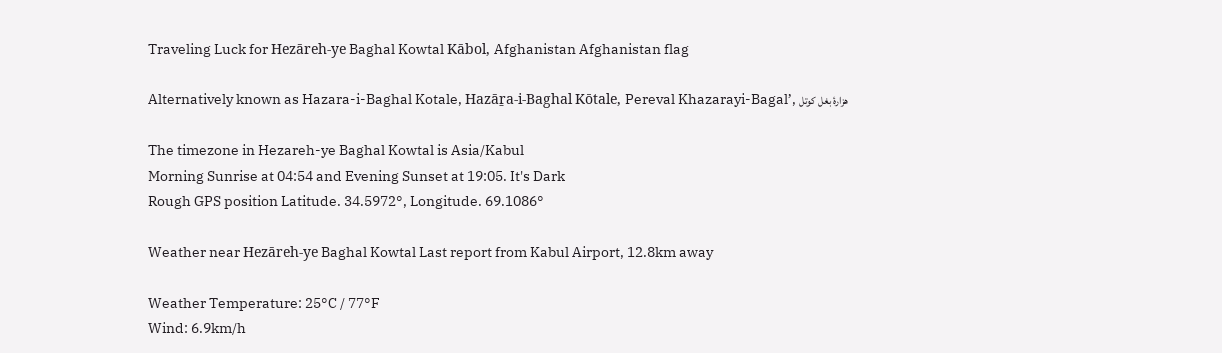Traveling Luck for Hezāreh-ye Baghal Kowtal Kābol, Afghanistan Afghanistan flag

Alternatively known as Hazara-i-Baghal Kotale, Hazāṟa-i-Baghal Kōtale, Pereval Khazarayi-Bagal’, هزارۀ بغل كوتل

The timezone in Hezareh-ye Baghal Kowtal is Asia/Kabul
Morning Sunrise at 04:54 and Evening Sunset at 19:05. It's Dark
Rough GPS position Latitude. 34.5972°, Longitude. 69.1086°

Weather near Hezāreh-ye Baghal Kowtal Last report from Kabul Airport, 12.8km away

Weather Temperature: 25°C / 77°F
Wind: 6.9km/h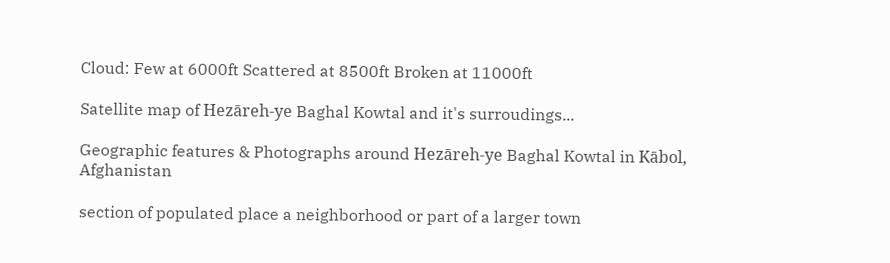Cloud: Few at 6000ft Scattered at 8500ft Broken at 11000ft

Satellite map of Hezāreh-ye Baghal Kowtal and it's surroudings...

Geographic features & Photographs around Hezāreh-ye Baghal Kowtal in Kābol, Afghanistan

section of populated place a neighborhood or part of a larger town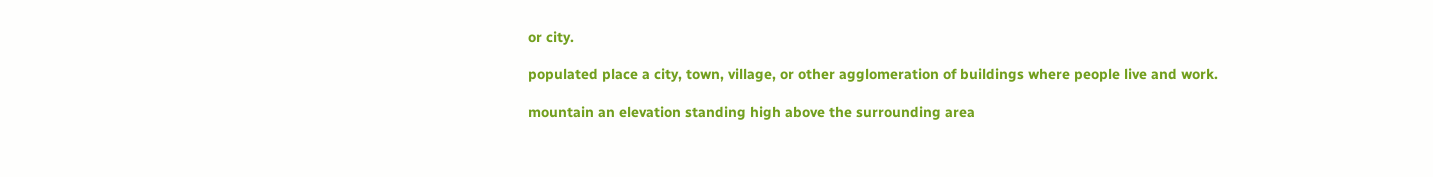or city.

populated place a city, town, village, or other agglomeration of buildings where people live and work.

mountain an elevation standing high above the surrounding area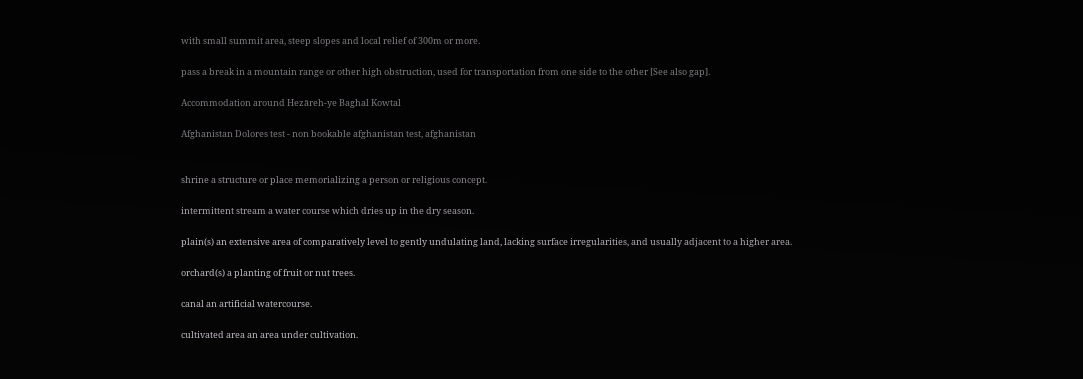with small summit area, steep slopes and local relief of 300m or more.

pass a break in a mountain range or other high obstruction, used for transportation from one side to the other [See also gap].

Accommodation around Hezāreh-ye Baghal Kowtal

Afghanistan Dolores test - non bookable afghanistan test, afghanistan


shrine a structure or place memorializing a person or religious concept.

intermittent stream a water course which dries up in the dry season.

plain(s) an extensive area of comparatively level to gently undulating land, lacking surface irregularities, and usually adjacent to a higher area.

orchard(s) a planting of fruit or nut trees.

canal an artificial watercourse.

cultivated area an area under cultivation.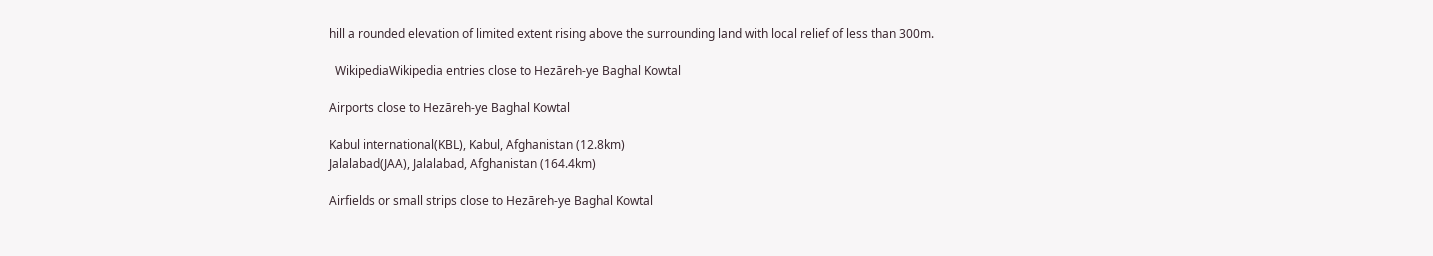hill a rounded elevation of limited extent rising above the surrounding land with local relief of less than 300m.

  WikipediaWikipedia entries close to Hezāreh-ye Baghal Kowtal

Airports close to Hezāreh-ye Baghal Kowtal

Kabul international(KBL), Kabul, Afghanistan (12.8km)
Jalalabad(JAA), Jalalabad, Afghanistan (164.4km)

Airfields or small strips close to Hezāreh-ye Baghal Kowtal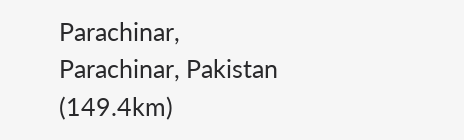Parachinar, Parachinar, Pakistan (149.4km)